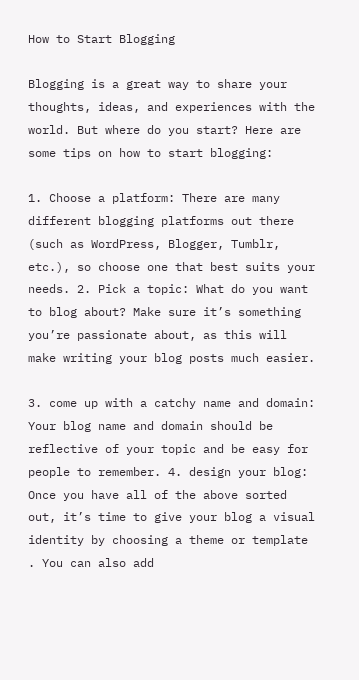How to Start Blogging

Blogging is a great way to share your thoughts, ideas, and experiences with the world. But where do you start? Here are some tips on how to start blogging:

1. Choose a platform: There are many different blogging platforms out there (such as WordPress, Blogger, Tumblr, etc.), so choose one that best suits your needs. 2. Pick a topic: What do you want to blog about? Make sure it’s something you’re passionate about, as this will make writing your blog posts much easier.

3. come up with a catchy name and domain: Your blog name and domain should be reflective of your topic and be easy for people to remember. 4. design your blog: Once you have all of the above sorted out, it’s time to give your blog a visual identity by choosing a theme or template . You can also add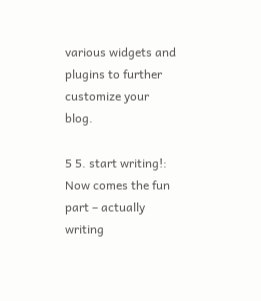various widgets and plugins to further customize your blog.

5 5. start writing!: Now comes the fun part – actually writing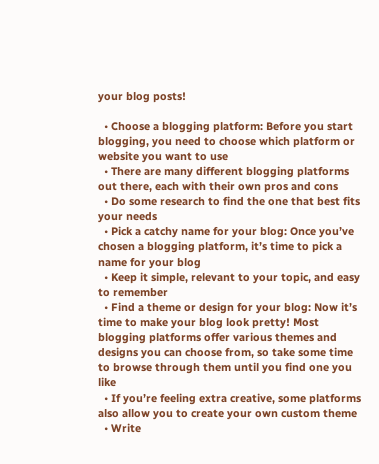your blog posts!

  • Choose a blogging platform: Before you start blogging, you need to choose which platform or website you want to use
  • There are many different blogging platforms out there, each with their own pros and cons
  • Do some research to find the one that best fits your needs
  • Pick a catchy name for your blog: Once you’ve chosen a blogging platform, it’s time to pick a name for your blog
  • Keep it simple, relevant to your topic, and easy to remember
  • Find a theme or design for your blog: Now it’s time to make your blog look pretty! Most blogging platforms offer various themes and designs you can choose from, so take some time to browse through them until you find one you like
  • If you’re feeling extra creative, some platforms also allow you to create your own custom theme
  • Write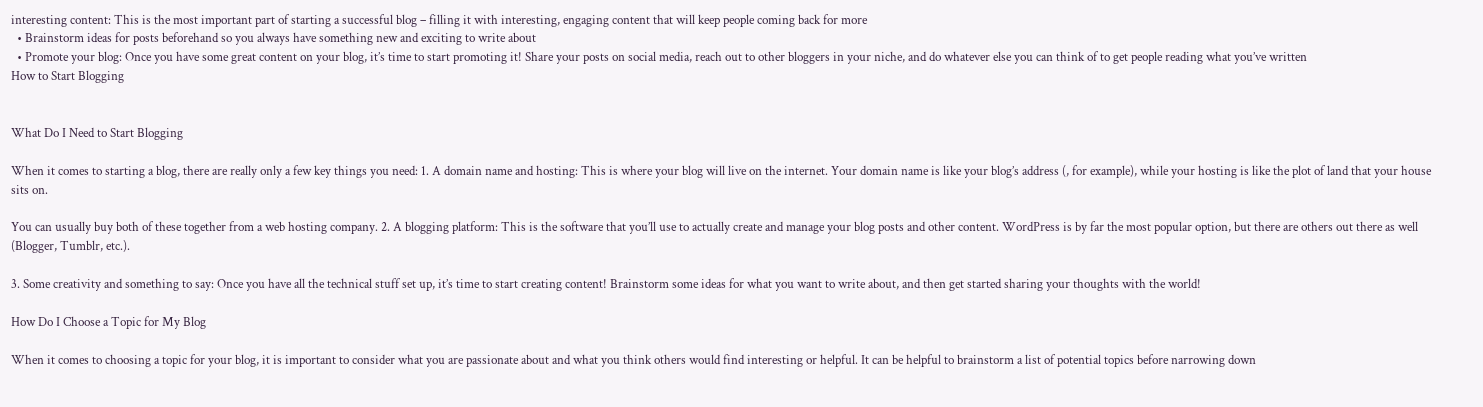interesting content: This is the most important part of starting a successful blog – filling it with interesting, engaging content that will keep people coming back for more
  • Brainstorm ideas for posts beforehand so you always have something new and exciting to write about
  • Promote your blog: Once you have some great content on your blog, it’s time to start promoting it! Share your posts on social media, reach out to other bloggers in your niche, and do whatever else you can think of to get people reading what you’ve written
How to Start Blogging


What Do I Need to Start Blogging

When it comes to starting a blog, there are really only a few key things you need: 1. A domain name and hosting: This is where your blog will live on the internet. Your domain name is like your blog’s address (, for example), while your hosting is like the plot of land that your house sits on.

You can usually buy both of these together from a web hosting company. 2. A blogging platform: This is the software that you’ll use to actually create and manage your blog posts and other content. WordPress is by far the most popular option, but there are others out there as well (Blogger, Tumblr, etc.).

3. Some creativity and something to say: Once you have all the technical stuff set up, it’s time to start creating content! Brainstorm some ideas for what you want to write about, and then get started sharing your thoughts with the world!

How Do I Choose a Topic for My Blog

When it comes to choosing a topic for your blog, it is important to consider what you are passionate about and what you think others would find interesting or helpful. It can be helpful to brainstorm a list of potential topics before narrowing down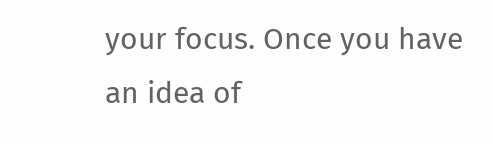your focus. Once you have an idea of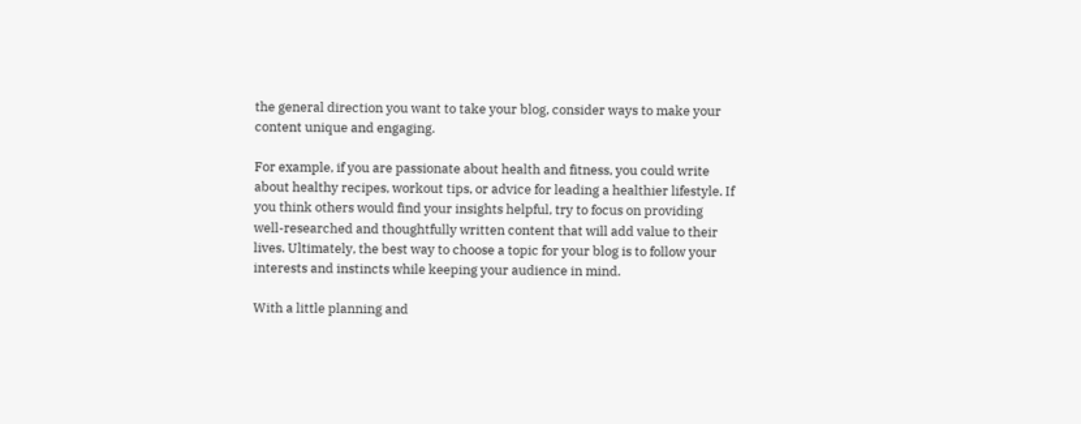the general direction you want to take your blog, consider ways to make your content unique and engaging.

For example, if you are passionate about health and fitness, you could write about healthy recipes, workout tips, or advice for leading a healthier lifestyle. If you think others would find your insights helpful, try to focus on providing well-researched and thoughtfully written content that will add value to their lives. Ultimately, the best way to choose a topic for your blog is to follow your interests and instincts while keeping your audience in mind.

With a little planning and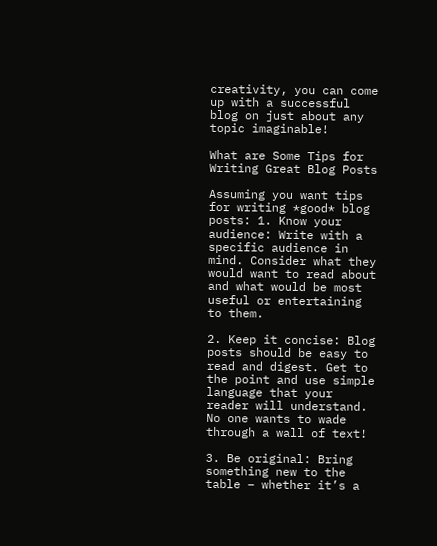creativity, you can come up with a successful blog on just about any topic imaginable!

What are Some Tips for Writing Great Blog Posts

Assuming you want tips for writing *good* blog posts: 1. Know your audience: Write with a specific audience in mind. Consider what they would want to read about and what would be most useful or entertaining to them.

2. Keep it concise: Blog posts should be easy to read and digest. Get to the point and use simple language that your reader will understand. No one wants to wade through a wall of text!

3. Be original: Bring something new to the table – whether it’s a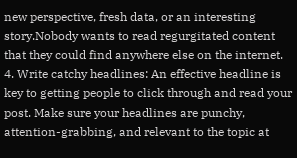new perspective, fresh data, or an interesting story.Nobody wants to read regurgitated content that they could find anywhere else on the internet. 4. Write catchy headlines: An effective headline is key to getting people to click through and read your post. Make sure your headlines are punchy, attention-grabbing, and relevant to the topic at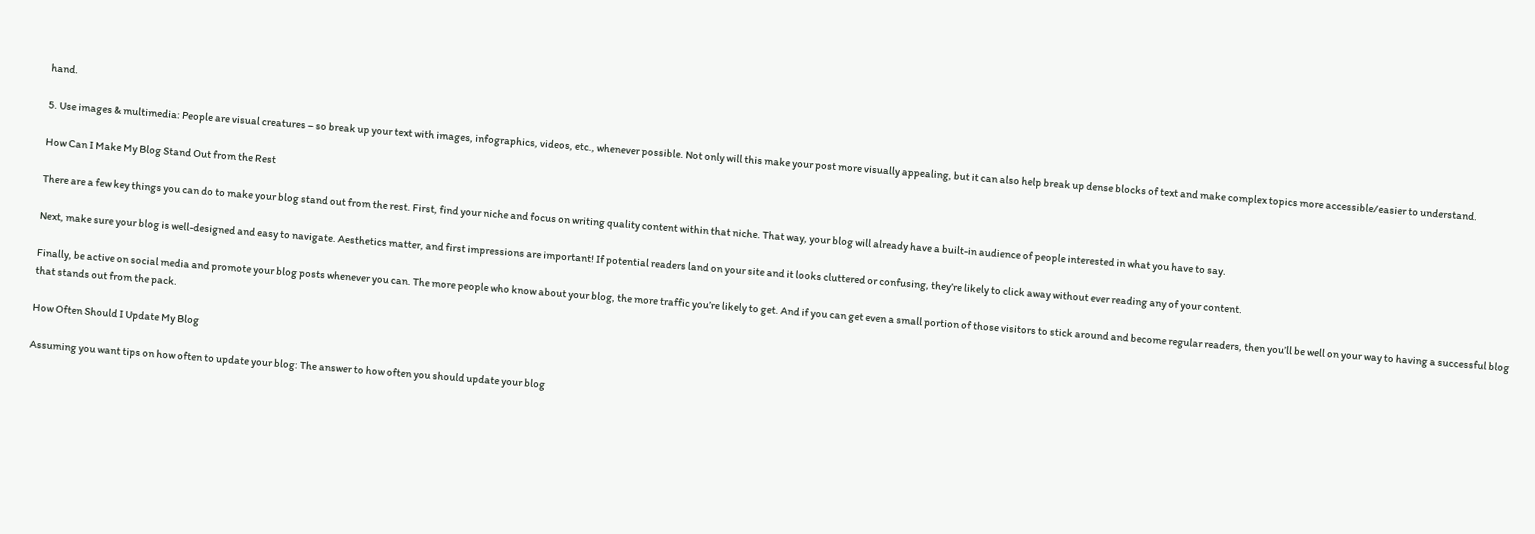hand.

5. Use images & multimedia: People are visual creatures – so break up your text with images, infographics, videos, etc., whenever possible. Not only will this make your post more visually appealing, but it can also help break up dense blocks of text and make complex topics more accessible/easier to understand.

How Can I Make My Blog Stand Out from the Rest

There are a few key things you can do to make your blog stand out from the rest. First, find your niche and focus on writing quality content within that niche. That way, your blog will already have a built-in audience of people interested in what you have to say.

Next, make sure your blog is well-designed and easy to navigate. Aesthetics matter, and first impressions are important! If potential readers land on your site and it looks cluttered or confusing, they’re likely to click away without ever reading any of your content.

Finally, be active on social media and promote your blog posts whenever you can. The more people who know about your blog, the more traffic you’re likely to get. And if you can get even a small portion of those visitors to stick around and become regular readers, then you’ll be well on your way to having a successful blog that stands out from the pack.

How Often Should I Update My Blog

Assuming you want tips on how often to update your blog: The answer to how often you should update your blog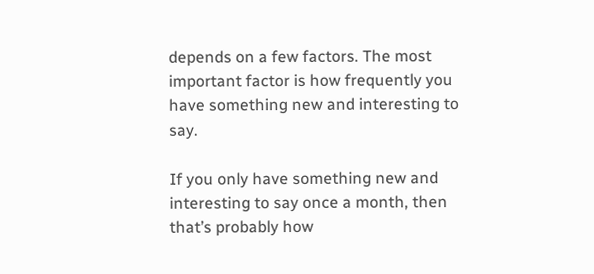depends on a few factors. The most important factor is how frequently you have something new and interesting to say.

If you only have something new and interesting to say once a month, then that’s probably how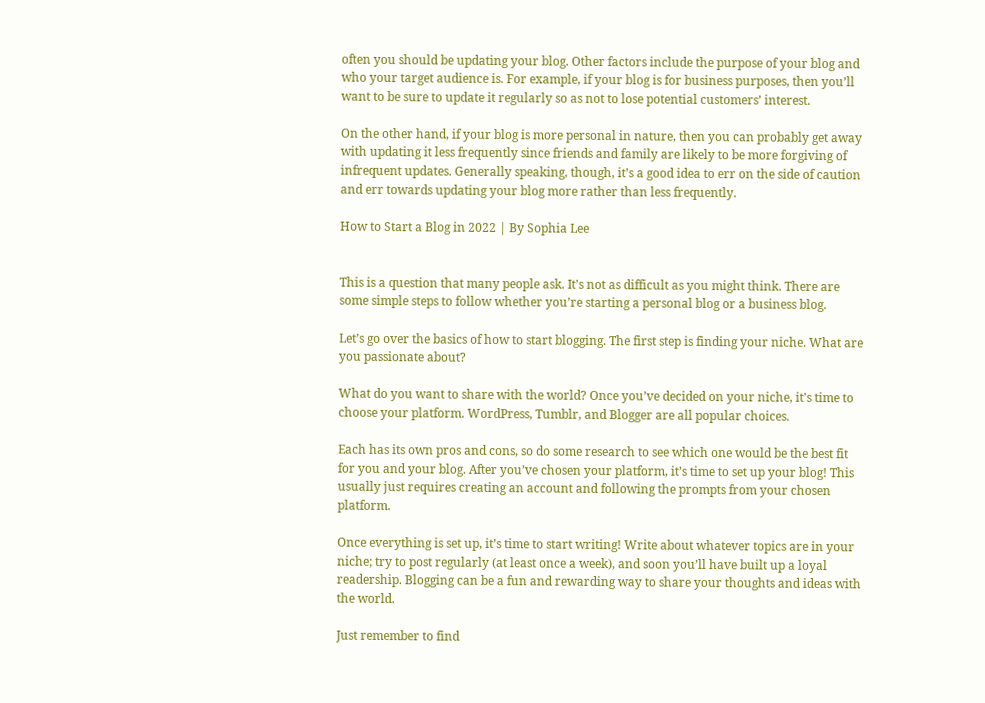often you should be updating your blog. Other factors include the purpose of your blog and who your target audience is. For example, if your blog is for business purposes, then you’ll want to be sure to update it regularly so as not to lose potential customers’ interest.

On the other hand, if your blog is more personal in nature, then you can probably get away with updating it less frequently since friends and family are likely to be more forgiving of infrequent updates. Generally speaking, though, it’s a good idea to err on the side of caution and err towards updating your blog more rather than less frequently.

How to Start a Blog in 2022 | By Sophia Lee


This is a question that many people ask. It’s not as difficult as you might think. There are some simple steps to follow whether you’re starting a personal blog or a business blog.

Let’s go over the basics of how to start blogging. The first step is finding your niche. What are you passionate about?

What do you want to share with the world? Once you’ve decided on your niche, it’s time to choose your platform. WordPress, Tumblr, and Blogger are all popular choices.

Each has its own pros and cons, so do some research to see which one would be the best fit for you and your blog. After you’ve chosen your platform, it’s time to set up your blog! This usually just requires creating an account and following the prompts from your chosen platform.

Once everything is set up, it’s time to start writing! Write about whatever topics are in your niche; try to post regularly (at least once a week), and soon you’ll have built up a loyal readership. Blogging can be a fun and rewarding way to share your thoughts and ideas with the world.

Just remember to find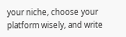your niche, choose your platform wisely, and write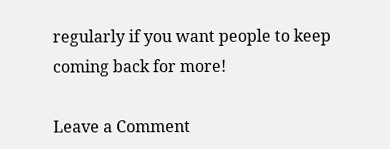regularly if you want people to keep coming back for more!

Leave a Comment